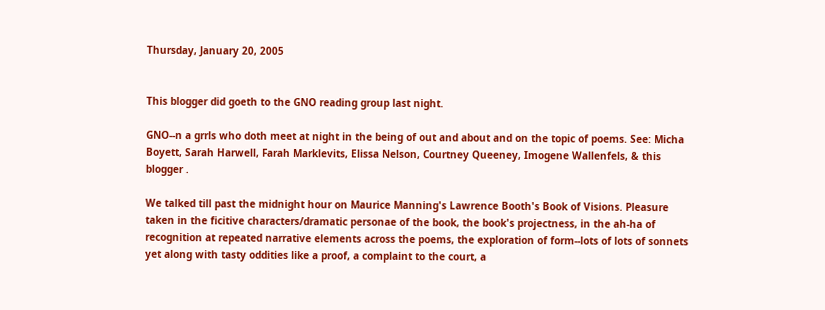Thursday, January 20, 2005


This blogger did goeth to the GNO reading group last night.

GNO--n a grrls who doth meet at night in the being of out and about and on the topic of poems. See: Micha Boyett, Sarah Harwell, Farah Marklevits, Elissa Nelson, Courtney Queeney, Imogene Wallenfels, & this blogger .

We talked till past the midnight hour on Maurice Manning's Lawrence Booth's Book of Visions. Pleasure taken in the ficitive characters/dramatic personae of the book, the book's projectness, in the ah-ha of recognition at repeated narrative elements across the poems, the exploration of form--lots of lots of sonnets yet along with tasty oddities like a proof, a complaint to the court, a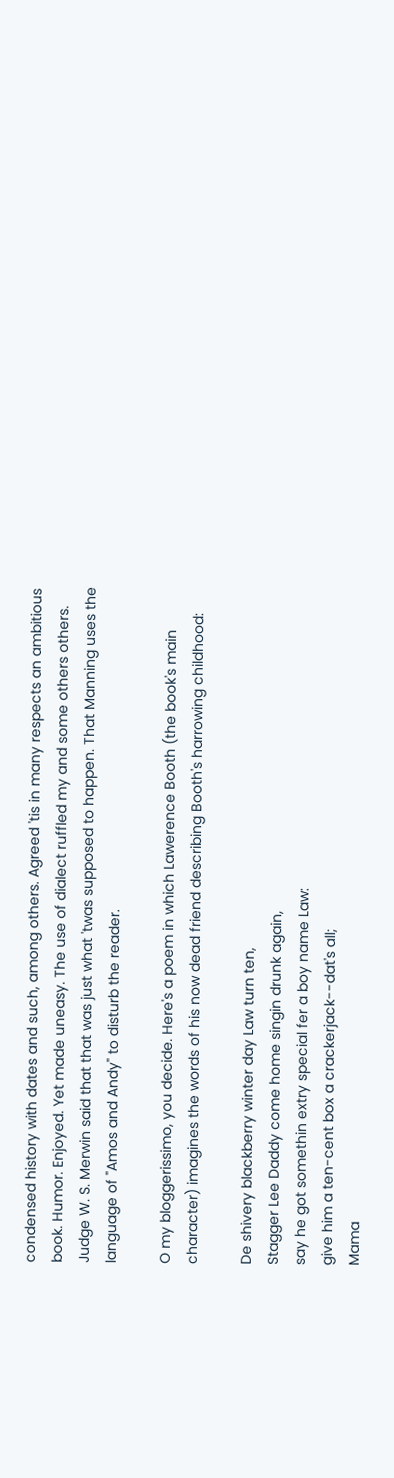condensed history with dates and such, among others. Agreed 'tis in many respects an ambitious book. Humor. Enjoyed. Yet made uneasy. The use of dialect ruffled my and some others others. Judge W. S. Merwin said that that was just what 'twas supposed to happen. That Manning uses the language of "Amos and Andy" to disturb the reader.

O my bloggerissimo, you decide. Here's a poem in which Lawerence Booth (the book's main character) imagines the words of his now dead friend describing Booth's harrowing childhood:

De shivery blackberry winter day Law turn ten,
Stagger Lee Daddy come home singin drunk again,
say he got somethin extry special fer a boy name Law:
give him a ten-cent box a crackerjack--dat's all;
Mama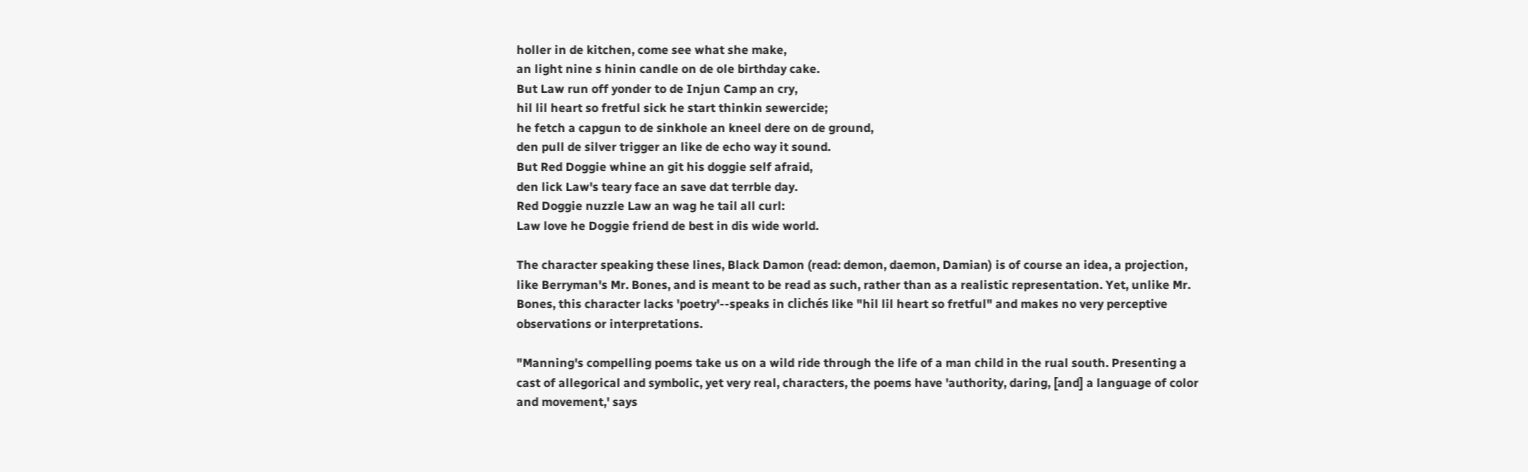holler in de kitchen, come see what she make,
an light nine s hinin candle on de ole birthday cake.
But Law run off yonder to de Injun Camp an cry,
hil lil heart so fretful sick he start thinkin sewercide;
he fetch a capgun to de sinkhole an kneel dere on de ground,
den pull de silver trigger an like de echo way it sound.
But Red Doggie whine an git his doggie self afraid,
den lick Law's teary face an save dat terrble day.
Red Doggie nuzzle Law an wag he tail all curl:
Law love he Doggie friend de best in dis wide world.

The character speaking these lines, Black Damon (read: demon, daemon, Damian) is of course an idea, a projection, like Berryman's Mr. Bones, and is meant to be read as such, rather than as a realistic representation. Yet, unlike Mr. Bones, this character lacks 'poetry'--speaks in clichés like "hil lil heart so fretful" and makes no very perceptive observations or interpretations.

"Manning's compelling poems take us on a wild ride through the life of a man child in the rual south. Presenting a cast of allegorical and symbolic, yet very real, characters, the poems have 'authority, daring, [and] a language of color and movement,' says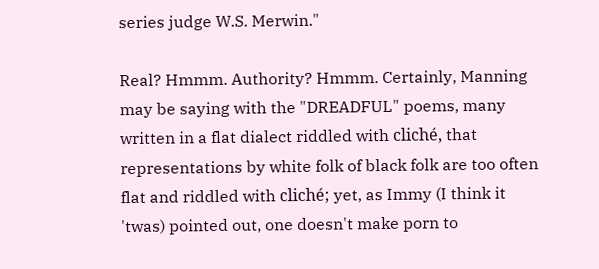series judge W.S. Merwin."

Real? Hmmm. Authority? Hmmm. Certainly, Manning may be saying with the "DREADFUL" poems, many written in a flat dialect riddled with cliché, that representations by white folk of black folk are too often flat and riddled with cliché; yet, as Immy (I think it 'twas) pointed out, one doesn't make porn to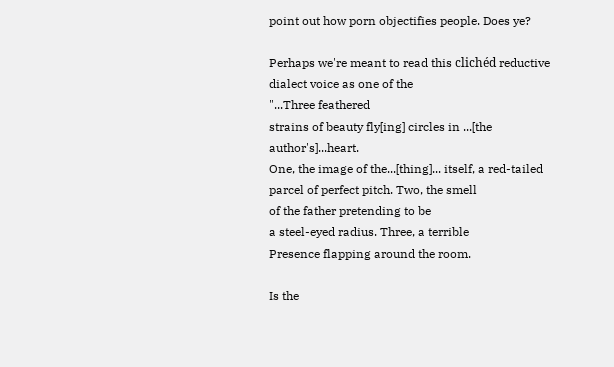point out how porn objectifies people. Does ye?

Perhaps we're meant to read this clichéd reductive dialect voice as one of the
"...Three feathered
strains of beauty fly[ing] circles in ...[the author's]...heart.
One, the image of the...[thing]... itself, a red-tailed
parcel of perfect pitch. Two, the smell
of the father pretending to be
a steel-eyed radius. Three, a terrible
Presence flapping around the room.

Is the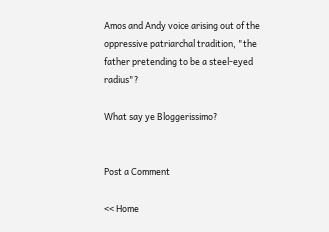Amos and Andy voice arising out of the oppressive patriarchal tradition, "the father pretending to be a steel-eyed radius"?

What say ye Bloggerissimo?


Post a Comment

<< Home